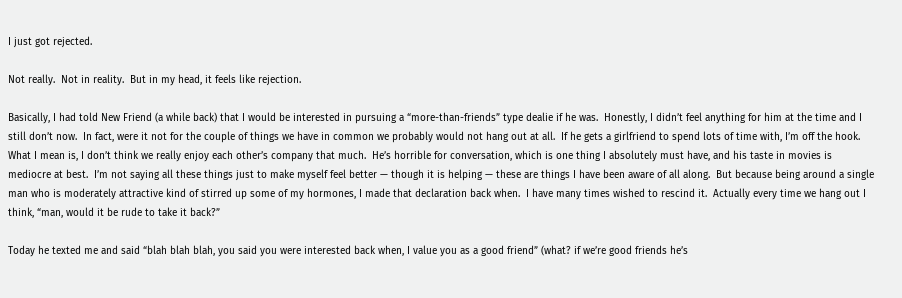I just got rejected.

Not really.  Not in reality.  But in my head, it feels like rejection.

Basically, I had told New Friend (a while back) that I would be interested in pursuing a “more-than-friends” type dealie if he was.  Honestly, I didn’t feel anything for him at the time and I still don’t now.  In fact, were it not for the couple of things we have in common we probably would not hang out at all.  If he gets a girlfriend to spend lots of time with, I’m off the hook.  What I mean is, I don’t think we really enjoy each other’s company that much.  He’s horrible for conversation, which is one thing I absolutely must have, and his taste in movies is mediocre at best.  I’m not saying all these things just to make myself feel better — though it is helping — these are things I have been aware of all along.  But because being around a single man who is moderately attractive kind of stirred up some of my hormones, I made that declaration back when.  I have many times wished to rescind it.  Actually every time we hang out I think, “man, would it be rude to take it back?”

Today he texted me and said “blah blah blah, you said you were interested back when, I value you as a good friend” (what? if we’re good friends he’s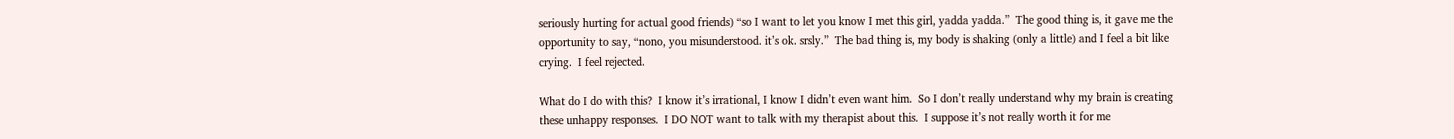seriously hurting for actual good friends) “so I want to let you know I met this girl, yadda yadda.”  The good thing is, it gave me the opportunity to say, “nono, you misunderstood. it’s ok. srsly.”  The bad thing is, my body is shaking (only a little) and I feel a bit like crying.  I feel rejected.

What do I do with this?  I know it’s irrational, I know I didn’t even want him.  So I don’t really understand why my brain is creating these unhappy responses.  I DO NOT want to talk with my therapist about this.  I suppose it’s not really worth it for me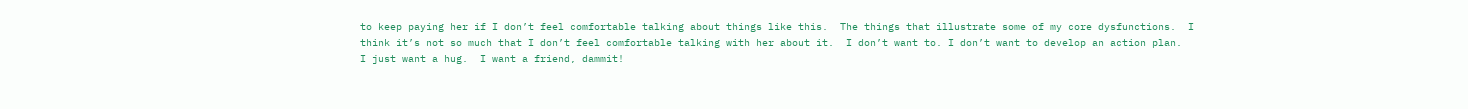to keep paying her if I don’t feel comfortable talking about things like this.  The things that illustrate some of my core dysfunctions.  I think it’s not so much that I don’t feel comfortable talking with her about it.  I don’t want to. I don’t want to develop an action plan.  I just want a hug.  I want a friend, dammit!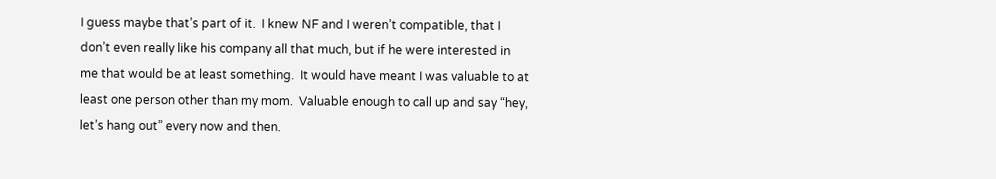I guess maybe that’s part of it.  I knew NF and I weren’t compatible, that I don’t even really like his company all that much, but if he were interested in me that would be at least something.  It would have meant I was valuable to at least one person other than my mom.  Valuable enough to call up and say “hey, let’s hang out” every now and then.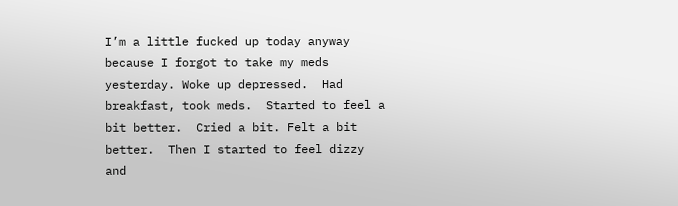I’m a little fucked up today anyway because I forgot to take my meds yesterday. Woke up depressed.  Had breakfast, took meds.  Started to feel a bit better.  Cried a bit. Felt a bit better.  Then I started to feel dizzy and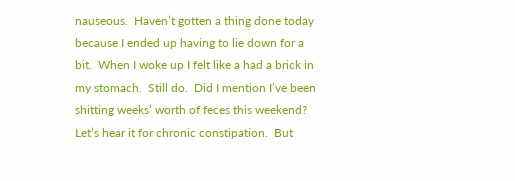nauseous.  Haven’t gotten a thing done today because I ended up having to lie down for a bit.  When I woke up I felt like a had a brick in my stomach.  Still do.  Did I mention I’ve been shitting weeks’ worth of feces this weekend?  Let’s hear it for chronic constipation.  But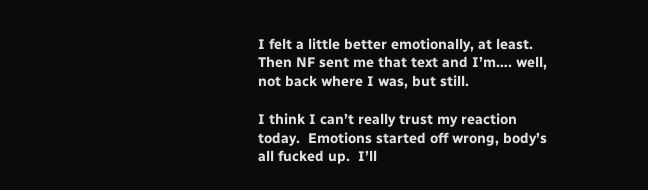I felt a little better emotionally, at least.  Then NF sent me that text and I’m…. well, not back where I was, but still.

I think I can’t really trust my reaction today.  Emotions started off wrong, body’s all fucked up.  I’ll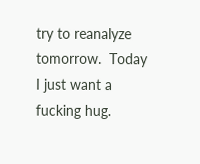try to reanalyze tomorrow.  Today I just want a fucking hug.